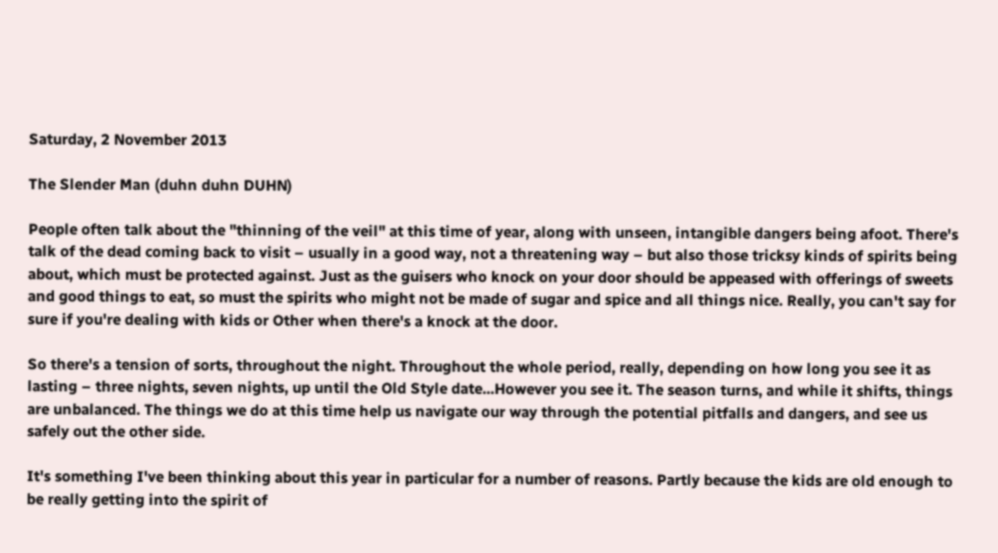Saturday, 2 November 2013

The Slender Man (duhn duhn DUHN)

People often talk about the "thinning of the veil" at this time of year, along with unseen, intangible dangers being afoot. There's talk of the dead coming back to visit – usually in a good way, not a threatening way – but also those tricksy kinds of spirits being about, which must be protected against. Just as the guisers who knock on your door should be appeased with offerings of sweets and good things to eat, so must the spirits who might not be made of sugar and spice and all things nice. Really, you can't say for sure if you're dealing with kids or Other when there's a knock at the door.

So there's a tension of sorts, throughout the night. Throughout the whole period, really, depending on how long you see it as lasting – three nights, seven nights, up until the Old Style date...However you see it. The season turns, and while it shifts, things are unbalanced. The things we do at this time help us navigate our way through the potential pitfalls and dangers, and see us safely out the other side.

It's something I've been thinking about this year in particular for a number of reasons. Partly because the kids are old enough to be really getting into the spirit of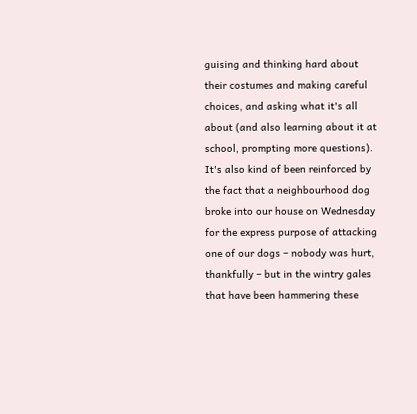guising and thinking hard about their costumes and making careful choices, and asking what it's all about (and also learning about it at school, prompting more questions). It's also kind of been reinforced by the fact that a neighbourhood dog broke into our house on Wednesday for the express purpose of attacking one of our dogs – nobody was hurt, thankfully – but in the wintry gales that have been hammering these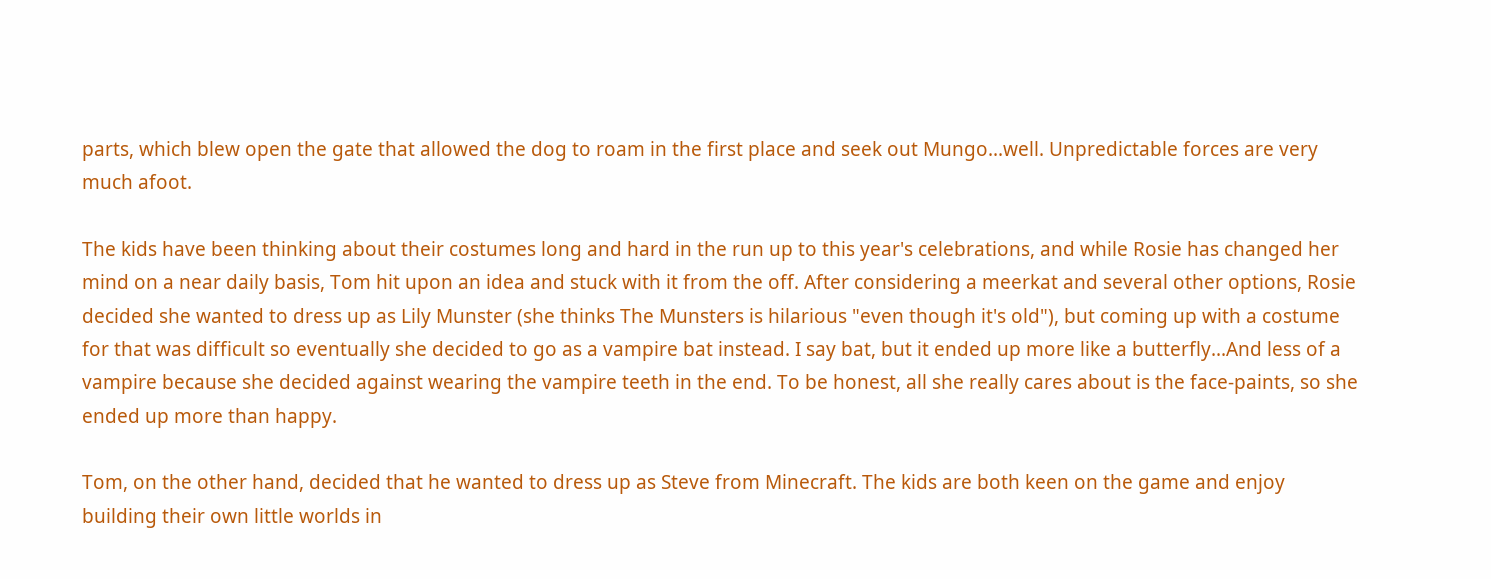parts, which blew open the gate that allowed the dog to roam in the first place and seek out Mungo...well. Unpredictable forces are very much afoot.

The kids have been thinking about their costumes long and hard in the run up to this year's celebrations, and while Rosie has changed her mind on a near daily basis, Tom hit upon an idea and stuck with it from the off. After considering a meerkat and several other options, Rosie decided she wanted to dress up as Lily Munster (she thinks The Munsters is hilarious "even though it's old"), but coming up with a costume for that was difficult so eventually she decided to go as a vampire bat instead. I say bat, but it ended up more like a butterfly...And less of a vampire because she decided against wearing the vampire teeth in the end. To be honest, all she really cares about is the face-paints, so she ended up more than happy.

Tom, on the other hand, decided that he wanted to dress up as Steve from Minecraft. The kids are both keen on the game and enjoy building their own little worlds in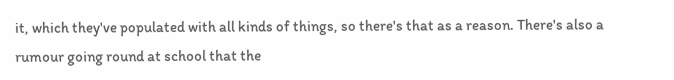it, which they've populated with all kinds of things, so there's that as a reason. There's also a rumour going round at school that the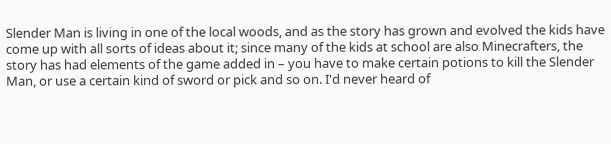Slender Man is living in one of the local woods, and as the story has grown and evolved the kids have come up with all sorts of ideas about it; since many of the kids at school are also Minecrafters, the story has had elements of the game added in – you have to make certain potions to kill the Slender Man, or use a certain kind of sword or pick and so on. I'd never heard of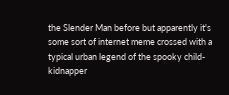the Slender Man before but apparently it's some sort of internet meme crossed with a typical urban legend of the spooky child-kidnapper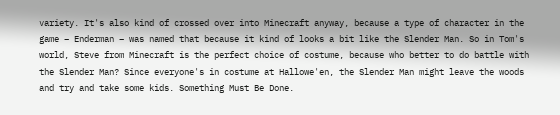variety. It's also kind of crossed over into Minecraft anyway, because a type of character in the game – Enderman – was named that because it kind of looks a bit like the Slender Man. So in Tom's world, Steve from Minecraft is the perfect choice of costume, because who better to do battle with the Slender Man? Since everyone's in costume at Hallowe'en, the Slender Man might leave the woods and try and take some kids. Something Must Be Done.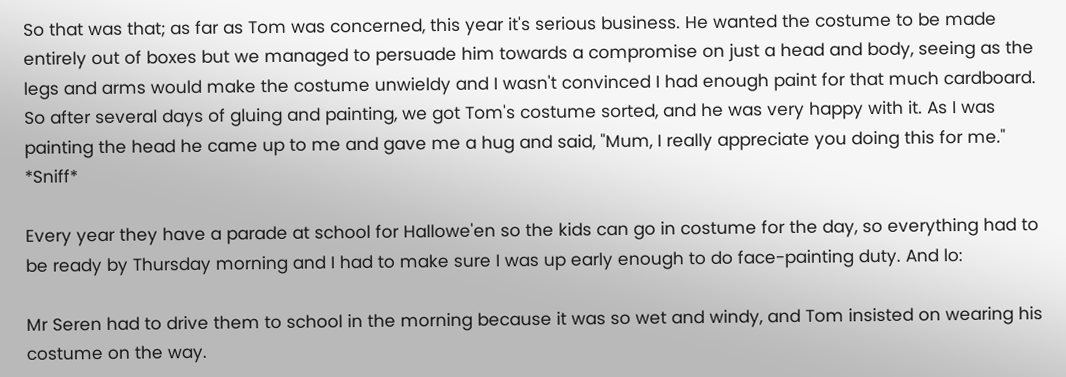So that was that; as far as Tom was concerned, this year it's serious business. He wanted the costume to be made entirely out of boxes but we managed to persuade him towards a compromise on just a head and body, seeing as the legs and arms would make the costume unwieldy and I wasn't convinced I had enough paint for that much cardboard. So after several days of gluing and painting, we got Tom's costume sorted, and he was very happy with it. As I was painting the head he came up to me and gave me a hug and said, "Mum, I really appreciate you doing this for me." *Sniff*

Every year they have a parade at school for Hallowe'en so the kids can go in costume for the day, so everything had to be ready by Thursday morning and I had to make sure I was up early enough to do face-painting duty. And lo:

Mr Seren had to drive them to school in the morning because it was so wet and windy, and Tom insisted on wearing his costume on the way.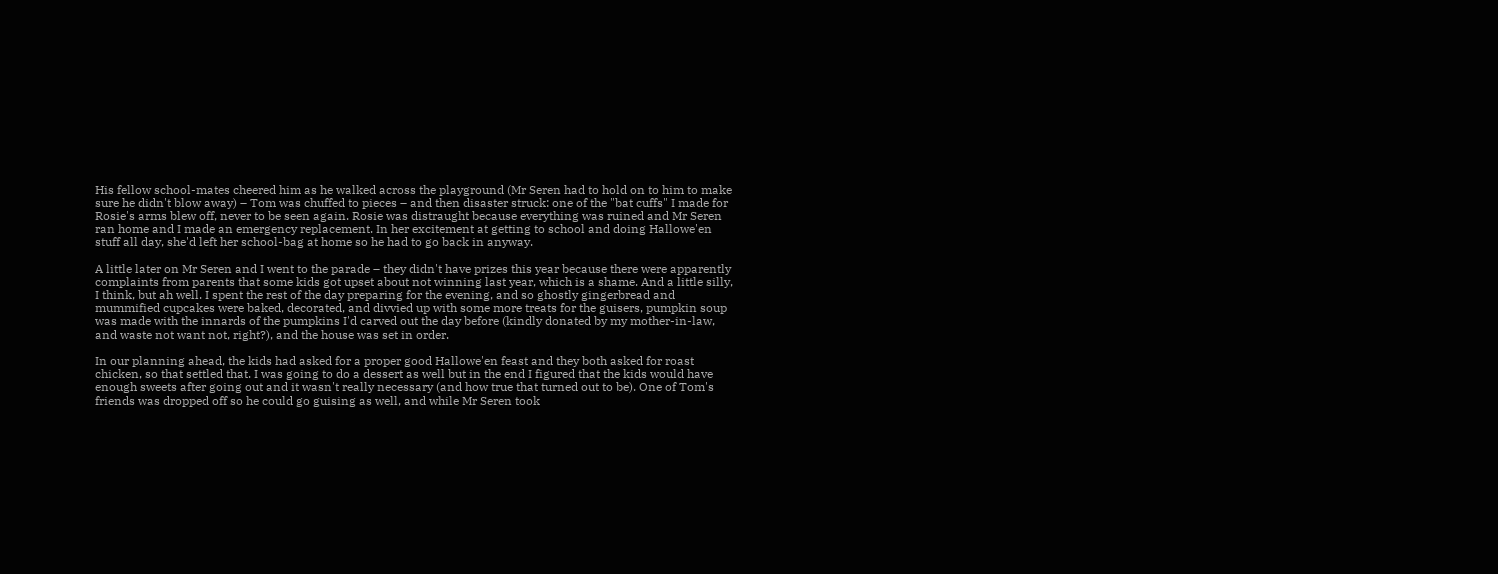His fellow school-mates cheered him as he walked across the playground (Mr Seren had to hold on to him to make sure he didn't blow away) – Tom was chuffed to pieces – and then disaster struck: one of the "bat cuffs" I made for Rosie's arms blew off, never to be seen again. Rosie was distraught because everything was ruined and Mr Seren ran home and I made an emergency replacement. In her excitement at getting to school and doing Hallowe'en stuff all day, she'd left her school-bag at home so he had to go back in anyway.

A little later on Mr Seren and I went to the parade – they didn't have prizes this year because there were apparently complaints from parents that some kids got upset about not winning last year, which is a shame. And a little silly, I think, but ah well. I spent the rest of the day preparing for the evening, and so ghostly gingerbread and mummified cupcakes were baked, decorated, and divvied up with some more treats for the guisers, pumpkin soup was made with the innards of the pumpkins I'd carved out the day before (kindly donated by my mother-in-law, and waste not want not, right?), and the house was set in order.

In our planning ahead, the kids had asked for a proper good Hallowe'en feast and they both asked for roast chicken, so that settled that. I was going to do a dessert as well but in the end I figured that the kids would have enough sweets after going out and it wasn't really necessary (and how true that turned out to be). One of Tom's friends was dropped off so he could go guising as well, and while Mr Seren took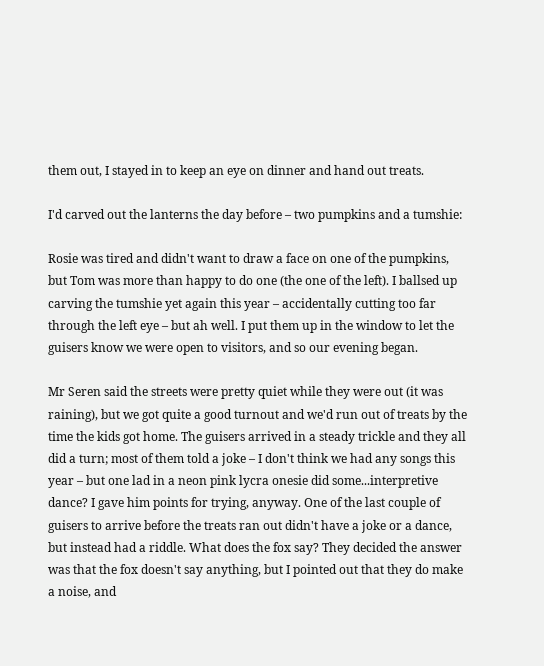them out, I stayed in to keep an eye on dinner and hand out treats.

I'd carved out the lanterns the day before – two pumpkins and a tumshie:

Rosie was tired and didn't want to draw a face on one of the pumpkins, but Tom was more than happy to do one (the one of the left). I ballsed up carving the tumshie yet again this year – accidentally cutting too far through the left eye – but ah well. I put them up in the window to let the guisers know we were open to visitors, and so our evening began.

Mr Seren said the streets were pretty quiet while they were out (it was raining), but we got quite a good turnout and we'd run out of treats by the time the kids got home. The guisers arrived in a steady trickle and they all did a turn; most of them told a joke – I don't think we had any songs this year – but one lad in a neon pink lycra onesie did some...interpretive dance? I gave him points for trying, anyway. One of the last couple of guisers to arrive before the treats ran out didn't have a joke or a dance, but instead had a riddle. What does the fox say? They decided the answer was that the fox doesn't say anything, but I pointed out that they do make a noise, and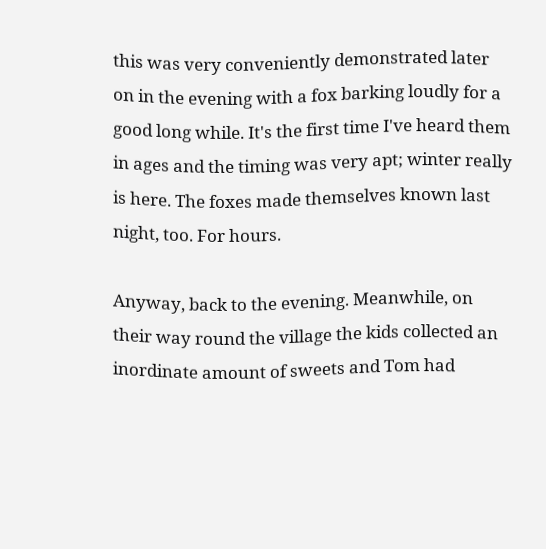this was very conveniently demonstrated later on in the evening with a fox barking loudly for a good long while. It's the first time I've heard them in ages and the timing was very apt; winter really is here. The foxes made themselves known last night, too. For hours.

Anyway, back to the evening. Meanwhile, on their way round the village the kids collected an inordinate amount of sweets and Tom had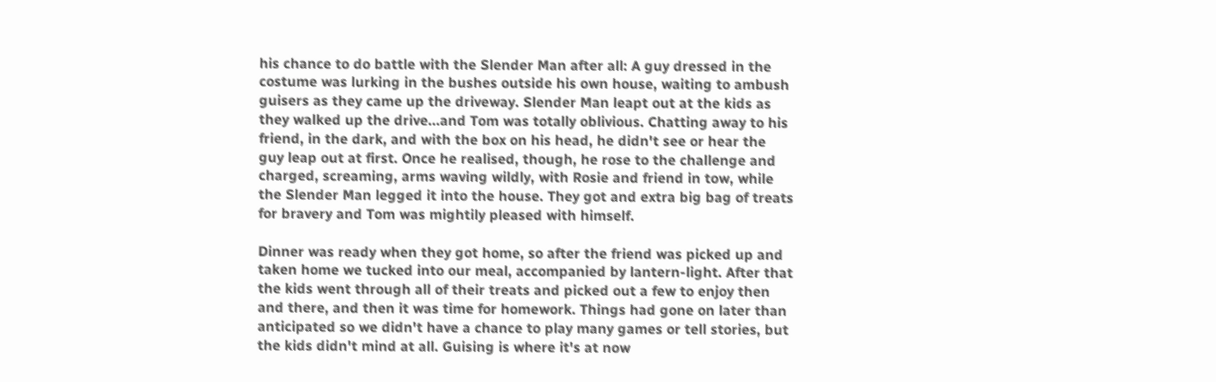his chance to do battle with the Slender Man after all: A guy dressed in the costume was lurking in the bushes outside his own house, waiting to ambush guisers as they came up the driveway. Slender Man leapt out at the kids as they walked up the drive...and Tom was totally oblivious. Chatting away to his friend, in the dark, and with the box on his head, he didn't see or hear the guy leap out at first. Once he realised, though, he rose to the challenge and charged, screaming, arms waving wildly, with Rosie and friend in tow, while the Slender Man legged it into the house. They got and extra big bag of treats for bravery and Tom was mightily pleased with himself.

Dinner was ready when they got home, so after the friend was picked up and taken home we tucked into our meal, accompanied by lantern-light. After that the kids went through all of their treats and picked out a few to enjoy then and there, and then it was time for homework. Things had gone on later than anticipated so we didn't have a chance to play many games or tell stories, but the kids didn't mind at all. Guising is where it's at now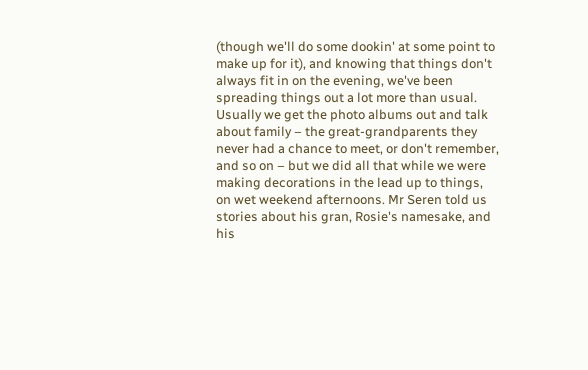(though we'll do some dookin' at some point to make up for it), and knowing that things don't always fit in on the evening, we've been spreading things out a lot more than usual. Usually we get the photo albums out and talk about family – the great-grandparents they never had a chance to meet, or don't remember, and so on – but we did all that while we were making decorations in the lead up to things, on wet weekend afternoons. Mr Seren told us stories about his gran, Rosie's namesake, and his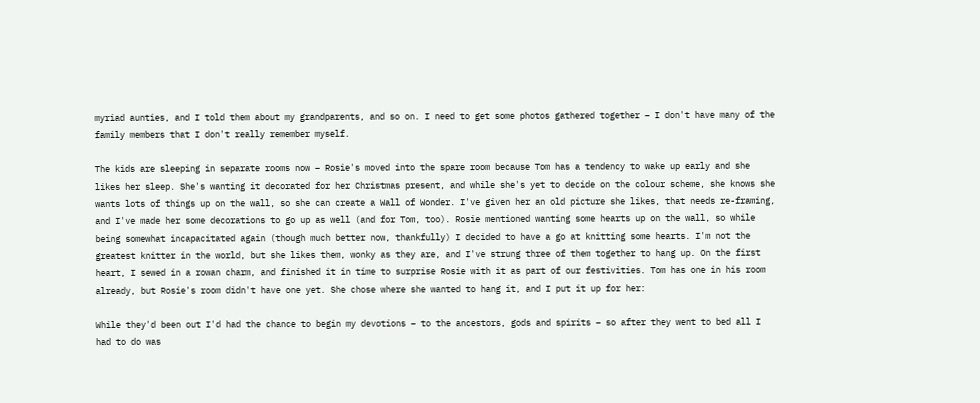myriad aunties, and I told them about my grandparents, and so on. I need to get some photos gathered together – I don't have many of the family members that I don't really remember myself.

The kids are sleeping in separate rooms now – Rosie's moved into the spare room because Tom has a tendency to wake up early and she likes her sleep. She's wanting it decorated for her Christmas present, and while she's yet to decide on the colour scheme, she knows she wants lots of things up on the wall, so she can create a Wall of Wonder. I've given her an old picture she likes, that needs re-framing, and I've made her some decorations to go up as well (and for Tom, too). Rosie mentioned wanting some hearts up on the wall, so while being somewhat incapacitated again (though much better now, thankfully) I decided to have a go at knitting some hearts. I'm not the greatest knitter in the world, but she likes them, wonky as they are, and I've strung three of them together to hang up. On the first heart, I sewed in a rowan charm, and finished it in time to surprise Rosie with it as part of our festivities. Tom has one in his room already, but Rosie's room didn't have one yet. She chose where she wanted to hang it, and I put it up for her:

While they'd been out I'd had the chance to begin my devotions – to the ancestors, gods and spirits – so after they went to bed all I had to do was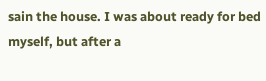sain the house. I was about ready for bed myself, but after a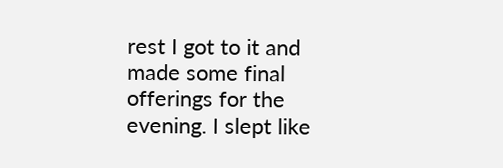rest I got to it and made some final offerings for the evening. I slept like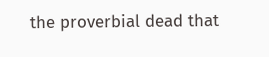the proverbial dead that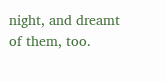night, and dreamt of them, too.